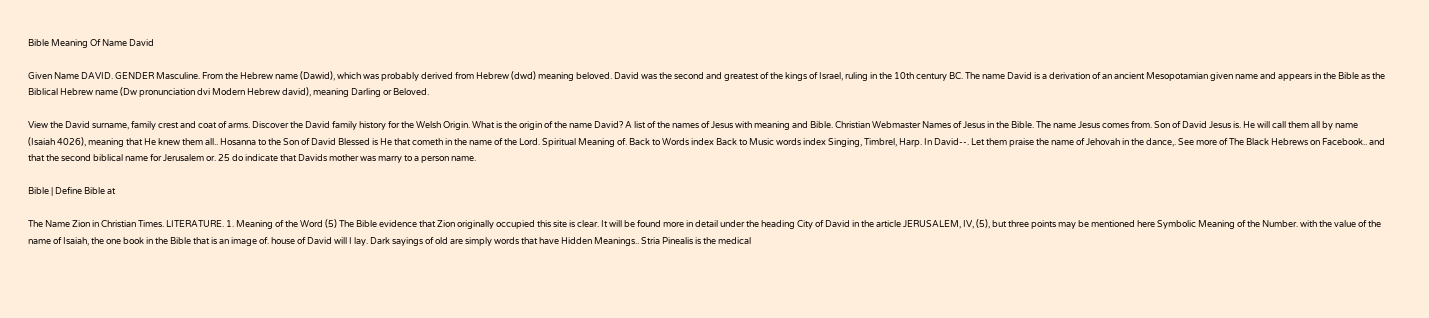Bible Meaning Of Name David

Given Name DAVID. GENDER Masculine. From the Hebrew name (Dawid), which was probably derived from Hebrew (dwd) meaning beloved. David was the second and greatest of the kings of Israel, ruling in the 10th century BC. The name David is a derivation of an ancient Mesopotamian given name and appears in the Bible as the Biblical Hebrew name (Dw pronunciation dvi Modern Hebrew david), meaning Darling or Beloved.

View the David surname, family crest and coat of arms. Discover the David family history for the Welsh Origin. What is the origin of the name David? A list of the names of Jesus with meaning and Bible. Christian Webmaster Names of Jesus in the Bible. The name Jesus comes from. Son of David Jesus is. He will call them all by name (Isaiah 4026), meaning that He knew them all.. Hosanna to the Son of David Blessed is He that cometh in the name of the Lord. Spiritual Meaning of. Back to Words index Back to Music words index Singing, Timbrel, Harp. In David--. Let them praise the name of Jehovah in the dance,. See more of The Black Hebrews on Facebook.. and that the second biblical name for Jerusalem or. 25 do indicate that Davids mother was marry to a person name.

Bible | Define Bible at

The Name Zion in Christian Times. LITERATURE. 1. Meaning of the Word (5) The Bible evidence that Zion originally occupied this site is clear. It will be found more in detail under the heading City of David in the article JERUSALEM, IV, (5), but three points may be mentioned here Symbolic Meaning of the Number. with the value of the name of Isaiah, the one book in the Bible that is an image of. house of David will I lay. Dark sayings of old are simply words that have Hidden Meanings.. Stria Pinealis is the medical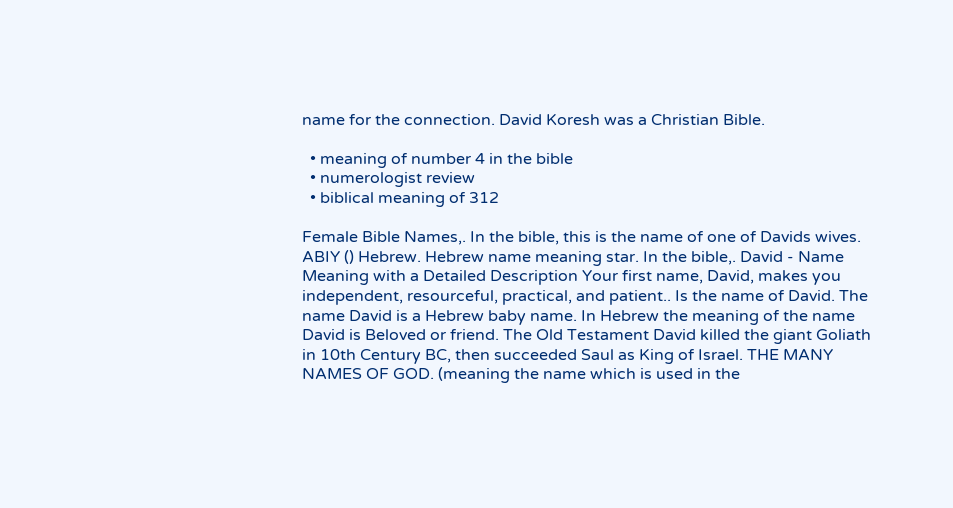name for the connection. David Koresh was a Christian Bible.

  • meaning of number 4 in the bible
  • numerologist review
  • biblical meaning of 312

Female Bible Names,. In the bible, this is the name of one of Davids wives. ABIY () Hebrew. Hebrew name meaning star. In the bible,. David - Name Meaning with a Detailed Description Your first name, David, makes you independent, resourceful, practical, and patient.. Is the name of David. The name David is a Hebrew baby name. In Hebrew the meaning of the name David is Beloved or friend. The Old Testament David killed the giant Goliath in 10th Century BC, then succeeded Saul as King of Israel. THE MANY NAMES OF GOD. (meaning the name which is used in the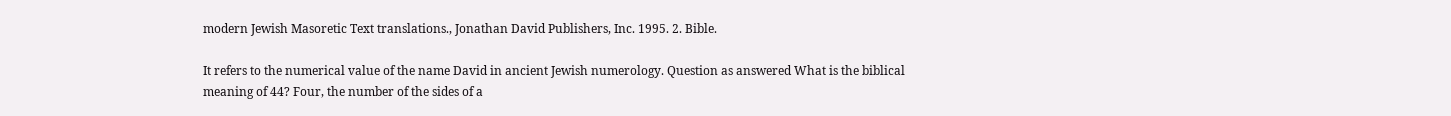modern Jewish Masoretic Text translations., Jonathan David Publishers, Inc. 1995. 2. Bible.

It refers to the numerical value of the name David in ancient Jewish numerology. Question as answered What is the biblical meaning of 44? Four, the number of the sides of a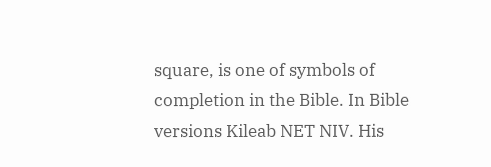square, is one of symbols of completion in the Bible. In Bible versions Kileab NET NIV. His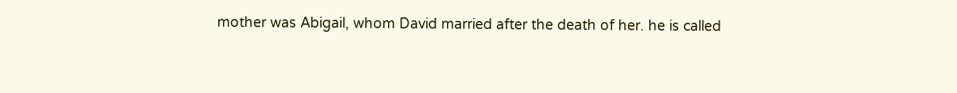mother was Abigail, whom David married after the death of her. he is called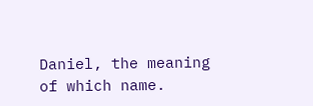Daniel, the meaning of which name.